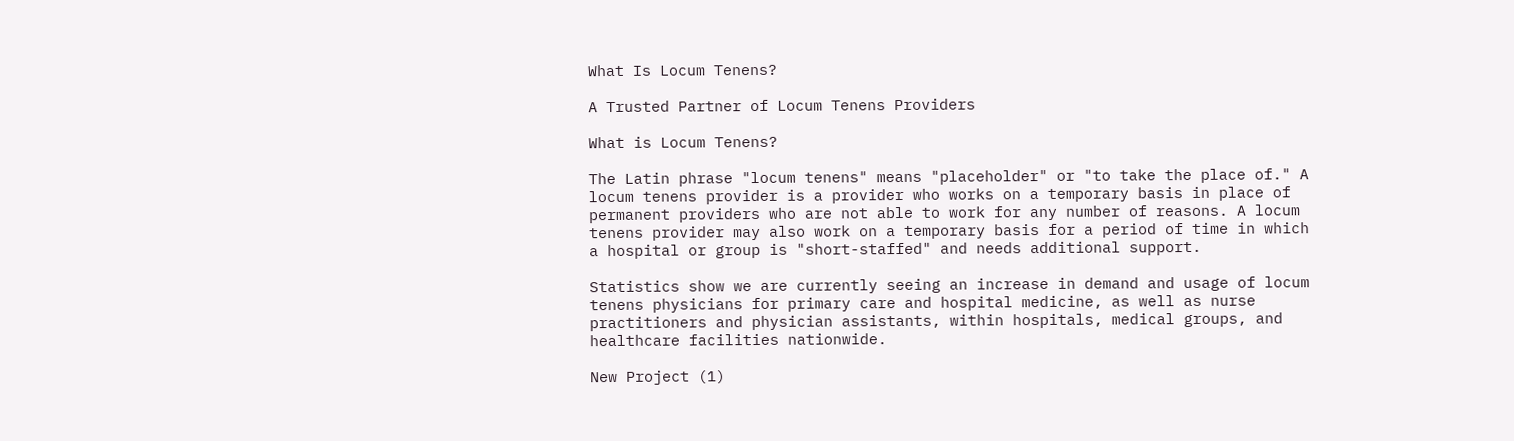What Is Locum Tenens?

A Trusted Partner of Locum Tenens Providers

What is Locum Tenens?

The Latin phrase "locum tenens" means "placeholder" or "to take the place of." A locum tenens provider is a provider who works on a temporary basis in place of permanent providers who are not able to work for any number of reasons. A locum tenens provider may also work on a temporary basis for a period of time in which a hospital or group is "short-staffed" and needs additional support.

Statistics show we are currently seeing an increase in demand and usage of locum tenens physicians for primary care and hospital medicine, as well as nurse practitioners and physician assistants, within hospitals, medical groups, and healthcare facilities nationwide.

New Project (1)